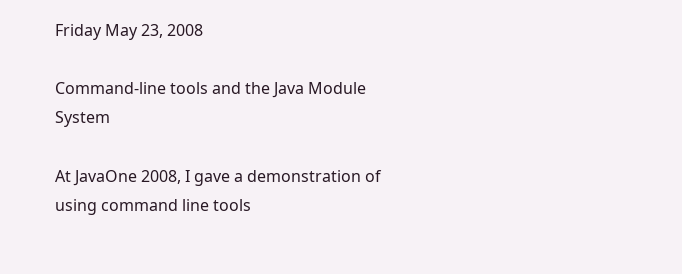Friday May 23, 2008

Command-line tools and the Java Module System

At JavaOne 2008, I gave a demonstration of using command line tools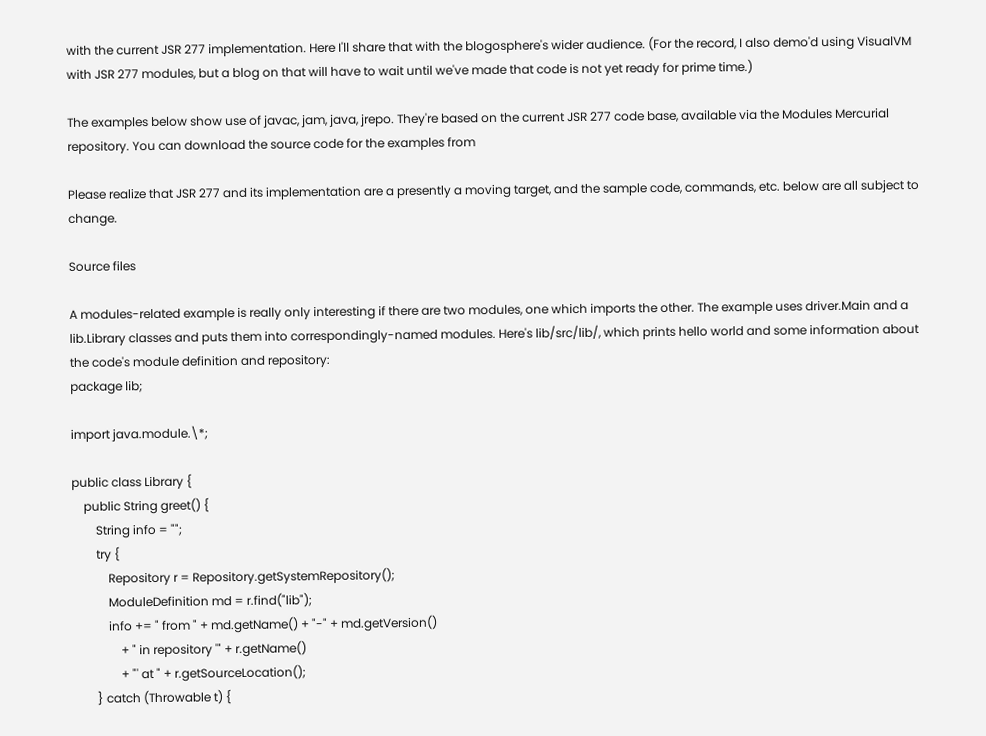with the current JSR 277 implementation. Here I'll share that with the blogosphere's wider audience. (For the record, I also demo'd using VisualVM with JSR 277 modules, but a blog on that will have to wait until we've made that code is not yet ready for prime time.)

The examples below show use of javac, jam, java, jrepo. They're based on the current JSR 277 code base, available via the Modules Mercurial repository. You can download the source code for the examples from

Please realize that JSR 277 and its implementation are a presently a moving target, and the sample code, commands, etc. below are all subject to change.

Source files

A modules-related example is really only interesting if there are two modules, one which imports the other. The example uses driver.Main and a lib.Library classes and puts them into correspondingly-named modules. Here's lib/src/lib/, which prints hello world and some information about the code's module definition and repository:
package lib;

import java.module.\*;

public class Library {
    public String greet() {
        String info = "";
        try {
            Repository r = Repository.getSystemRepository();
            ModuleDefinition md = r.find("lib");
            info += " from " + md.getName() + "-" + md.getVersion()
                + " in repository '" + r.getName()
                + "' at " + r.getSourceLocation();
        } catch (Throwable t) {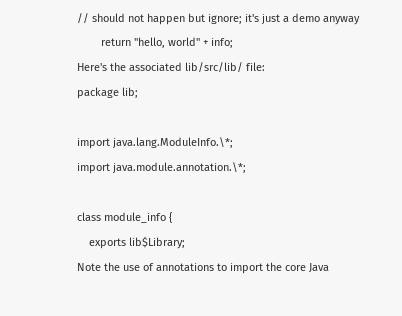// should not happen but ignore; it's just a demo anyway
        return "hello, world" + info;
Here's the associated lib/src/lib/ file:
package lib;

import java.lang.ModuleInfo.\*;
import java.module.annotation.\*;

class module_info {
    exports lib$Library;
Note the use of annotations to import the core Java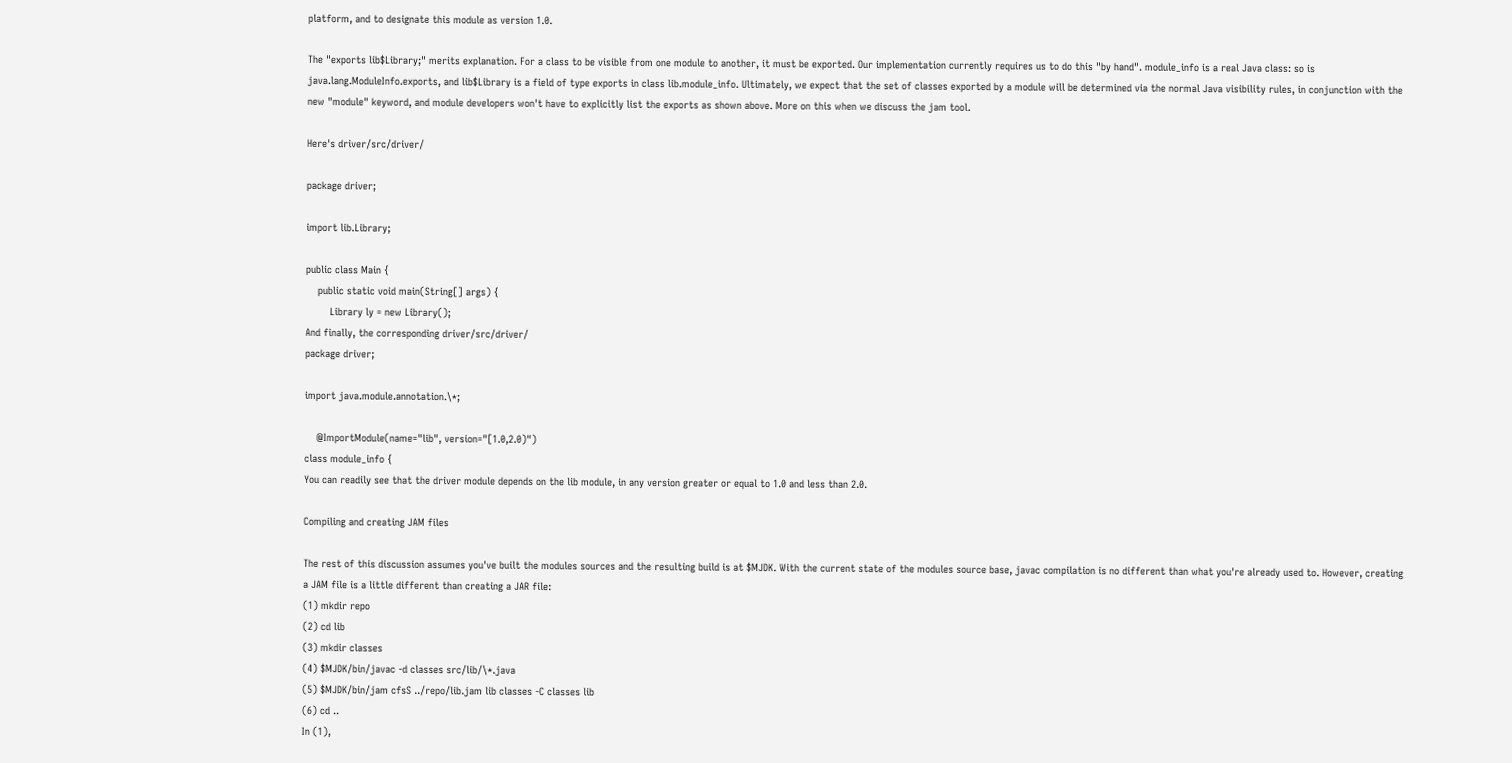platform, and to designate this module as version 1.0.

The "exports lib$Library;" merits explanation. For a class to be visible from one module to another, it must be exported. Our implementation currently requires us to do this "by hand". module_info is a real Java class: so is java.lang.ModuleInfo.exports, and lib$Library is a field of type exports in class lib.module_info. Ultimately, we expect that the set of classes exported by a module will be determined via the normal Java visibility rules, in conjunction with the new "module" keyword, and module developers won't have to explicitly list the exports as shown above. More on this when we discuss the jam tool.

Here's driver/src/driver/

package driver;

import lib.Library;

public class Main {
    public static void main(String[] args) {
        Library ly = new Library();
And finally, the corresponding driver/src/driver/
package driver;

import java.module.annotation.\*;

    @ImportModule(name="lib", version="[1.0,2.0)")
class module_info {
You can readily see that the driver module depends on the lib module, in any version greater or equal to 1.0 and less than 2.0.

Compiling and creating JAM files

The rest of this discussion assumes you've built the modules sources and the resulting build is at $MJDK. With the current state of the modules source base, javac compilation is no different than what you're already used to. However, creating a JAM file is a little different than creating a JAR file:
(1) mkdir repo
(2) cd lib
(3) mkdir classes
(4) $MJDK/bin/javac -d classes src/lib/\*.java
(5) $MJDK/bin/jam cfsS ../repo/lib.jam lib classes -C classes lib
(6) cd ..
In (1),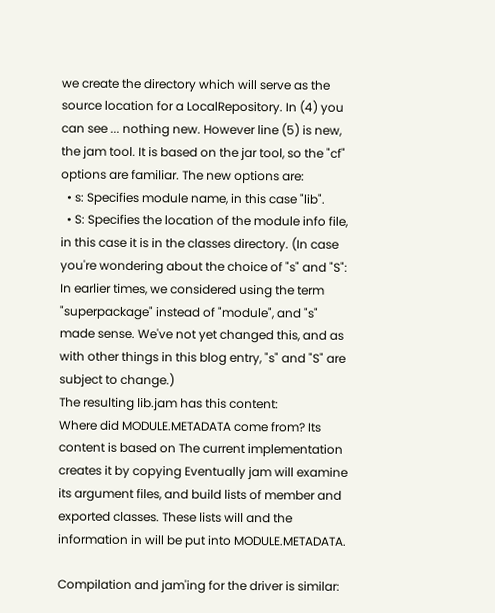we create the directory which will serve as the source location for a LocalRepository. In (4) you can see ... nothing new. However line (5) is new, the jam tool. It is based on the jar tool, so the "cf" options are familiar. The new options are:
  • s: Specifies module name, in this case "lib".
  • S: Specifies the location of the module info file, in this case it is in the classes directory. (In case you're wondering about the choice of "s" and "S": In earlier times, we considered using the term "superpackage" instead of "module", and "s" made sense. We've not yet changed this, and as with other things in this blog entry, "s" and "S" are subject to change.)
The resulting lib.jam has this content:
Where did MODULE.METADATA come from? Its content is based on The current implementation creates it by copying Eventually jam will examine its argument files, and build lists of member and exported classes. These lists will and the information in will be put into MODULE.METADATA.

Compilation and jam'ing for the driver is similar: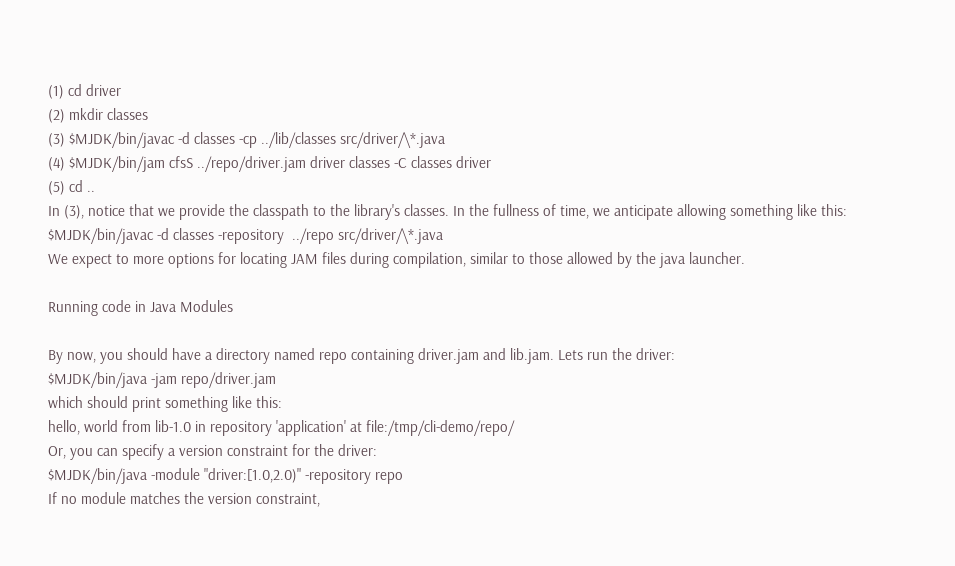(1) cd driver
(2) mkdir classes
(3) $MJDK/bin/javac -d classes -cp ../lib/classes src/driver/\*.java
(4) $MJDK/bin/jam cfsS ../repo/driver.jam driver classes -C classes driver
(5) cd ..
In (3), notice that we provide the classpath to the library's classes. In the fullness of time, we anticipate allowing something like this:
$MJDK/bin/javac -d classes -repository  ../repo src/driver/\*.java
We expect to more options for locating JAM files during compilation, similar to those allowed by the java launcher.

Running code in Java Modules

By now, you should have a directory named repo containing driver.jam and lib.jam. Lets run the driver:
$MJDK/bin/java -jam repo/driver.jam
which should print something like this:
hello, world from lib-1.0 in repository 'application' at file:/tmp/cli-demo/repo/
Or, you can specify a version constraint for the driver:
$MJDK/bin/java -module "driver:[1.0,2.0)" -repository repo
If no module matches the version constraint,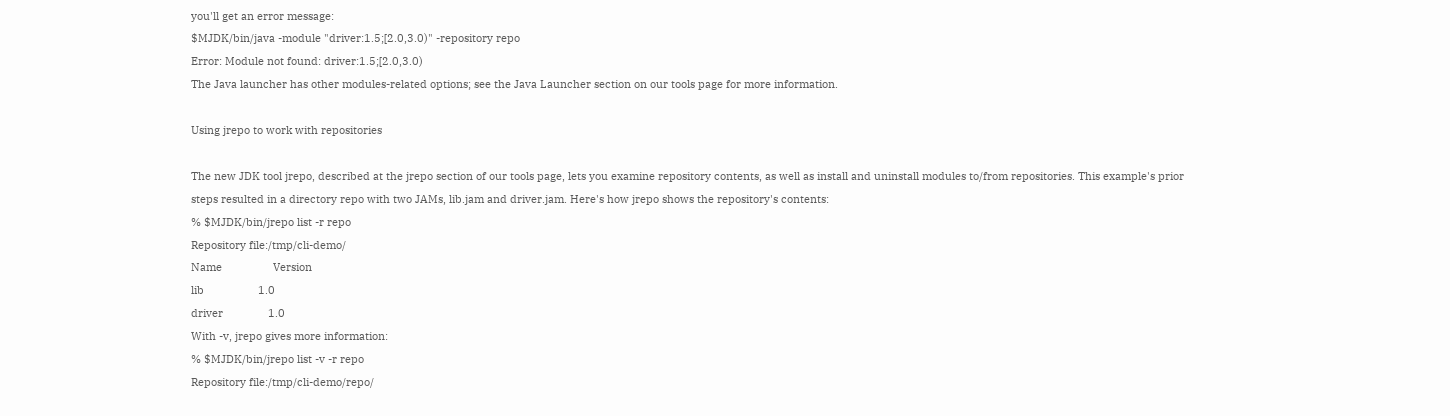you'll get an error message:
$MJDK/bin/java -module "driver:1.5;[2.0,3.0)" -repository repo
Error: Module not found: driver:1.5;[2.0,3.0)
The Java launcher has other modules-related options; see the Java Launcher section on our tools page for more information.

Using jrepo to work with repositories

The new JDK tool jrepo, described at the jrepo section of our tools page, lets you examine repository contents, as well as install and uninstall modules to/from repositories. This example's prior steps resulted in a directory repo with two JAMs, lib.jam and driver.jam. Here's how jrepo shows the repository's contents:
% $MJDK/bin/jrepo list -r repo
Repository file:/tmp/cli-demo/
Name                 Version
lib                  1.0
driver               1.0
With -v, jrepo gives more information:
% $MJDK/bin/jrepo list -v -r repo
Repository file:/tmp/cli-demo/repo/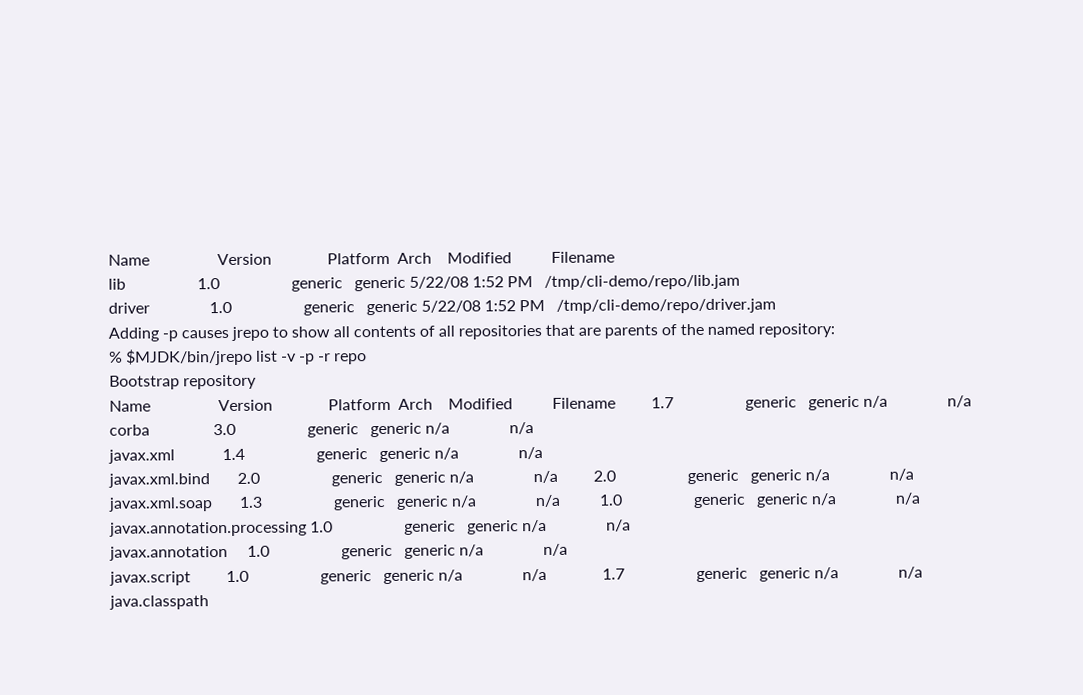Name                 Version              Platform  Arch    Modified          Filename
lib                  1.0                  generic   generic 5/22/08 1:52 PM   /tmp/cli-demo/repo/lib.jam
driver               1.0                  generic   generic 5/22/08 1:52 PM   /tmp/cli-demo/repo/driver.jam
Adding -p causes jrepo to show all contents of all repositories that are parents of the named repository:
% $MJDK/bin/jrepo list -v -p -r repo
Bootstrap repository
Name                 Version              Platform  Arch    Modified          Filename         1.7                  generic   generic n/a               n/a
corba                3.0                  generic   generic n/a               n/a
javax.xml            1.4                  generic   generic n/a               n/a
javax.xml.bind       2.0                  generic   generic n/a               n/a         2.0                  generic   generic n/a               n/a
javax.xml.soap       1.3                  generic   generic n/a               n/a          1.0                  generic   generic n/a               n/a
javax.annotation.processing 1.0                  generic   generic n/a               n/a
javax.annotation     1.0                  generic   generic n/a               n/a
javax.script         1.0                  generic   generic n/a               n/a              1.7                  generic   generic n/a               n/a
java.classpath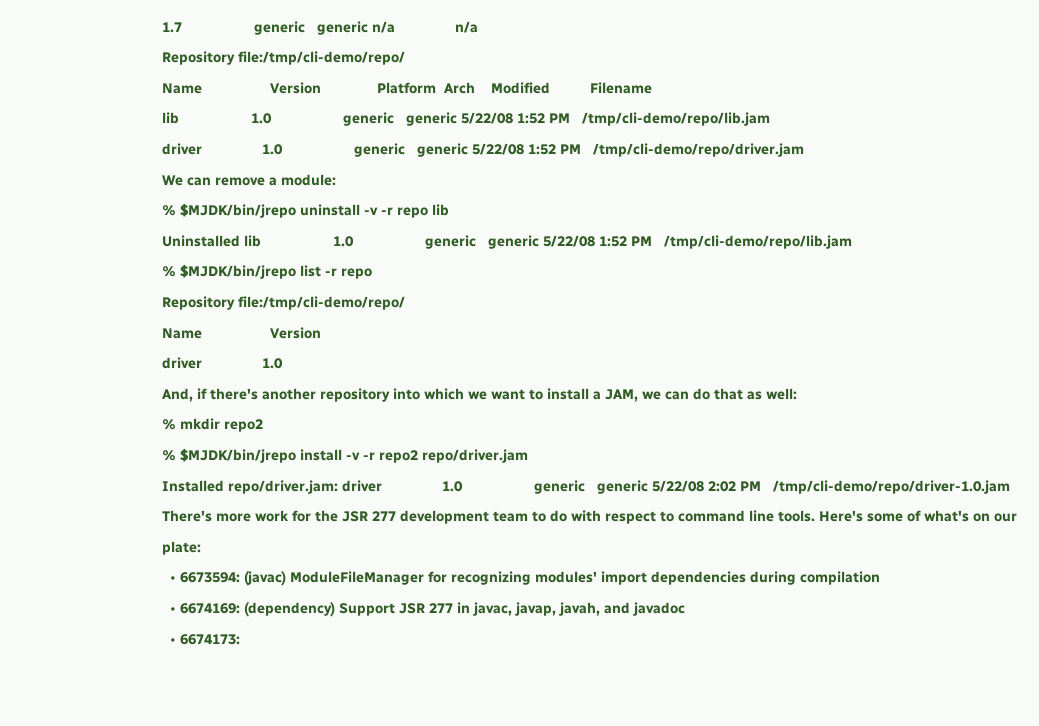1.7                  generic   generic n/a               n/a
Repository file:/tmp/cli-demo/repo/
Name                 Version              Platform  Arch    Modified          Filename
lib                  1.0                  generic   generic 5/22/08 1:52 PM   /tmp/cli-demo/repo/lib.jam
driver               1.0                  generic   generic 5/22/08 1:52 PM   /tmp/cli-demo/repo/driver.jam
We can remove a module:
% $MJDK/bin/jrepo uninstall -v -r repo lib
Uninstalled lib                  1.0                  generic   generic 5/22/08 1:52 PM   /tmp/cli-demo/repo/lib.jam
% $MJDK/bin/jrepo list -r repo
Repository file:/tmp/cli-demo/repo/
Name                 Version
driver               1.0
And, if there's another repository into which we want to install a JAM, we can do that as well:
% mkdir repo2
% $MJDK/bin/jrepo install -v -r repo2 repo/driver.jam
Installed repo/driver.jam: driver               1.0                  generic   generic 5/22/08 2:02 PM   /tmp/cli-demo/repo/driver-1.0.jam
There's more work for the JSR 277 development team to do with respect to command line tools. Here's some of what's on our plate:
  • 6673594: (javac) ModuleFileManager for recognizing modules' import dependencies during compilation
  • 6674169: (dependency) Support JSR 277 in javac, javap, javah, and javadoc
  • 6674173: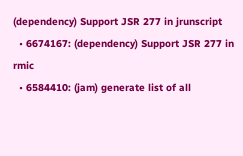(dependency) Support JSR 277 in jrunscript
  • 6674167: (dependency) Support JSR 277 in rmic
  • 6584410: (jam) generate list of all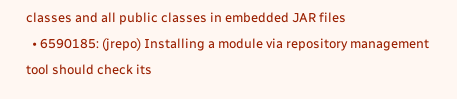classes and all public classes in embedded JAR files
  • 6590185: (jrepo) Installing a module via repository management tool should check its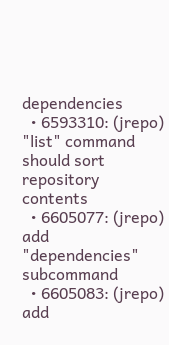dependencies
  • 6593310: (jrepo) "list" command should sort repository contents
  • 6605077: (jrepo) add "dependencies" subcommand
  • 6605083: (jrepo) add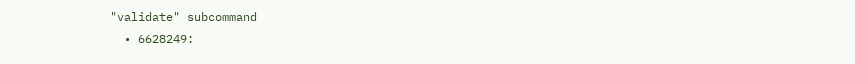"validate" subcommand
  • 6628249: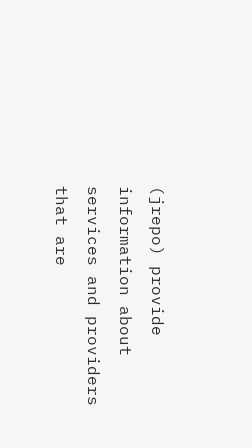(jrepo) provide information about services and providers that are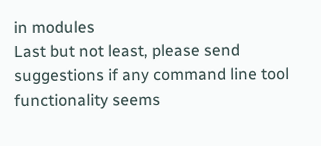in modules
Last but not least, please send suggestions if any command line tool functionality seems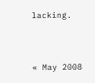lacking.



« May 2008